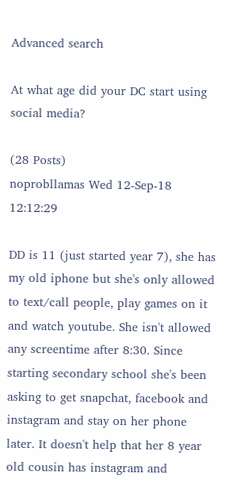Advanced search

At what age did your DC start using social media?

(28 Posts)
noprobllamas Wed 12-Sep-18 12:12:29

DD is 11 (just started year 7), she has my old iphone but she's only allowed to text/call people, play games on it and watch youtube. She isn't allowed any screentime after 8:30. Since starting secondary school she's been asking to get snapchat, facebook and instagram and stay on her phone later. It doesn't help that her 8 year old cousin has instagram and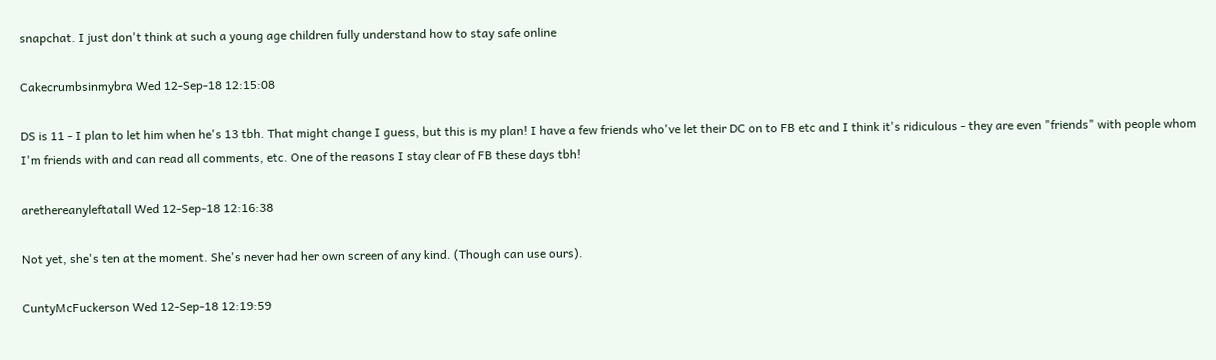snapchat. I just don't think at such a young age children fully understand how to stay safe online

Cakecrumbsinmybra Wed 12-Sep-18 12:15:08

DS is 11 - I plan to let him when he's 13 tbh. That might change I guess, but this is my plan! I have a few friends who've let their DC on to FB etc and I think it's ridiculous - they are even "friends" with people whom I'm friends with and can read all comments, etc. One of the reasons I stay clear of FB these days tbh!

arethereanyleftatall Wed 12-Sep-18 12:16:38

Not yet, she's ten at the moment. She's never had her own screen of any kind. (Though can use ours).

CuntyMcFuckerson Wed 12-Sep-18 12:19:59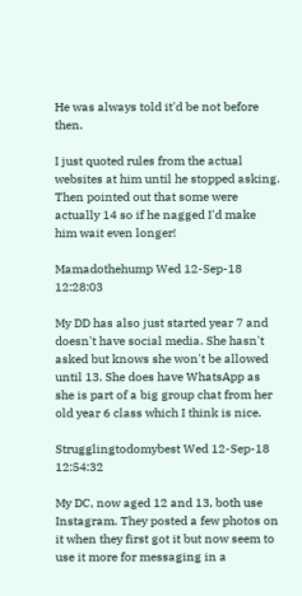He was always told it'd be not before then.

I just quoted rules from the actual websites at him until he stopped asking. Then pointed out that some were actually 14 so if he nagged I'd make him wait even longer!

Mamadothehump Wed 12-Sep-18 12:28:03

My DD has also just started year 7 and doesn't have social media. She hasn't asked but knows she won't be allowed until 13. She does have WhatsApp as she is part of a big group chat from her old year 6 class which I think is nice.

Strugglingtodomybest Wed 12-Sep-18 12:54:32

My DC, now aged 12 and 13, both use Instagram. They posted a few photos on it when they first got it but now seem to use it more for messaging in a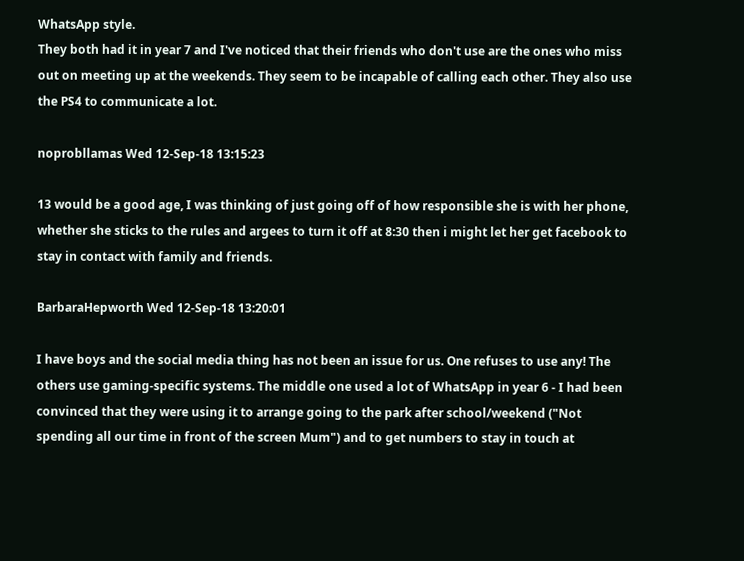WhatsApp style.
They both had it in year 7 and I've noticed that their friends who don't use are the ones who miss out on meeting up at the weekends. They seem to be incapable of calling each other. They also use the PS4 to communicate a lot.

noprobllamas Wed 12-Sep-18 13:15:23

13 would be a good age, I was thinking of just going off of how responsible she is with her phone, whether she sticks to the rules and argees to turn it off at 8:30 then i might let her get facebook to stay in contact with family and friends.

BarbaraHepworth Wed 12-Sep-18 13:20:01

I have boys and the social media thing has not been an issue for us. One refuses to use any! The others use gaming-specific systems. The middle one used a lot of WhatsApp in year 6 - I had been convinced that they were using it to arrange going to the park after school/weekend ("Not spending all our time in front of the screen Mum") and to get numbers to stay in touch at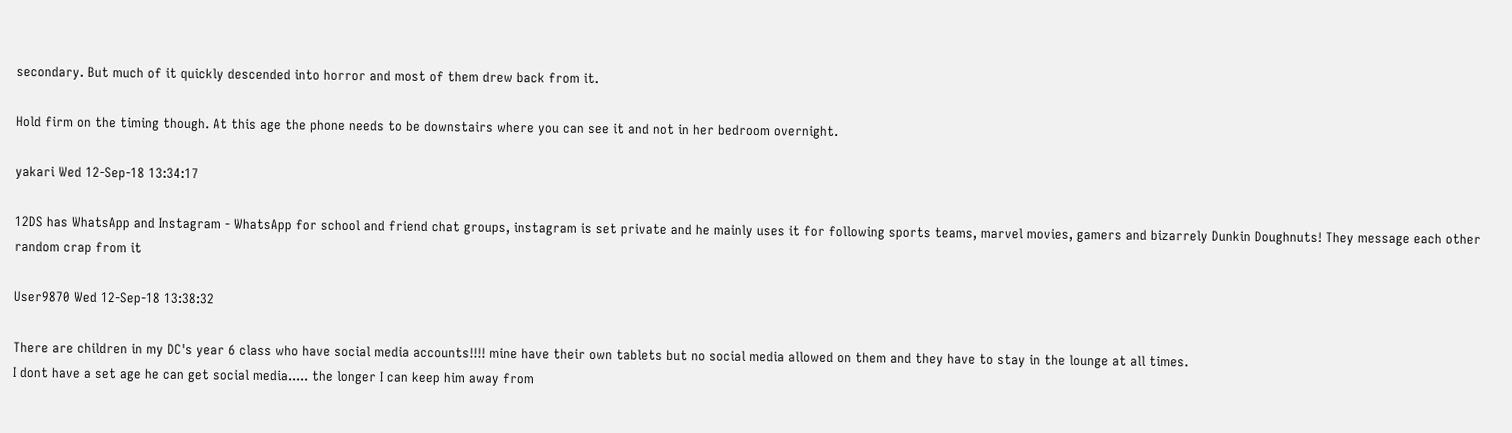secondary. But much of it quickly descended into horror and most of them drew back from it.

Hold firm on the timing though. At this age the phone needs to be downstairs where you can see it and not in her bedroom overnight.

yakari Wed 12-Sep-18 13:34:17

12DS has WhatsApp and Instagram - WhatsApp for school and friend chat groups, instagram is set private and he mainly uses it for following sports teams, marvel movies, gamers and bizarrely Dunkin Doughnuts! They message each other random crap from it

User9870 Wed 12-Sep-18 13:38:32

There are children in my DC's year 6 class who have social media accounts!!!! mine have their own tablets but no social media allowed on them and they have to stay in the lounge at all times.
I dont have a set age he can get social media..... the longer I can keep him away from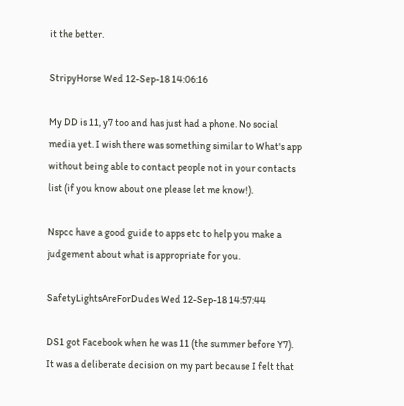it the better.

StripyHorse Wed 12-Sep-18 14:06:16

My DD is 11, y7 too and has just had a phone. No social media yet. I wish there was something similar to What's app without being able to contact people not in your contacts list (if you know about one please let me know!).

Nspcc have a good guide to apps etc to help you make a judgement about what is appropriate for you.

SafetyLightsAreForDudes Wed 12-Sep-18 14:57:44

DS1 got Facebook when he was 11 (the summer before Y7). It was a deliberate decision on my part because I felt that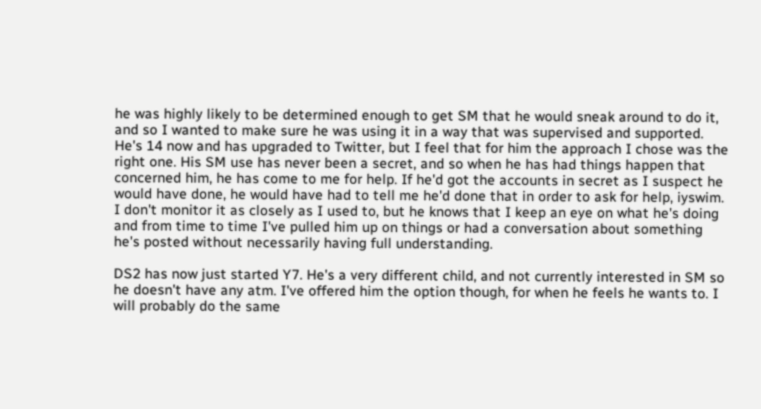he was highly likely to be determined enough to get SM that he would sneak around to do it, and so I wanted to make sure he was using it in a way that was supervised and supported. He's 14 now and has upgraded to Twitter, but I feel that for him the approach I chose was the right one. His SM use has never been a secret, and so when he has had things happen that concerned him, he has come to me for help. If he'd got the accounts in secret as I suspect he would have done, he would have had to tell me he'd done that in order to ask for help, iyswim. I don't monitor it as closely as I used to, but he knows that I keep an eye on what he's doing and from time to time I've pulled him up on things or had a conversation about something he's posted without necessarily having full understanding.

DS2 has now just started Y7. He's a very different child, and not currently interested in SM so he doesn't have any atm. I've offered him the option though, for when he feels he wants to. I will probably do the same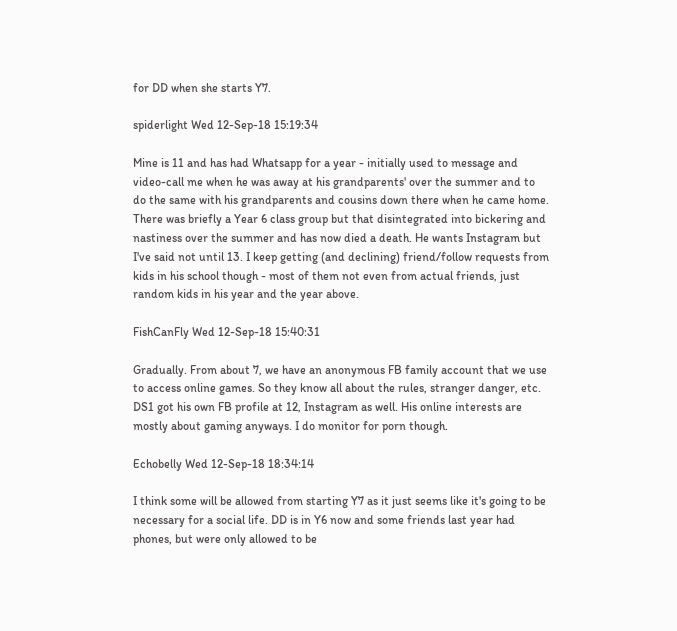for DD when she starts Y7.

spiderlight Wed 12-Sep-18 15:19:34

Mine is 11 and has had Whatsapp for a year - initially used to message and video-call me when he was away at his grandparents' over the summer and to do the same with his grandparents and cousins down there when he came home. There was briefly a Year 6 class group but that disintegrated into bickering and nastiness over the summer and has now died a death. He wants Instagram but I've said not until 13. I keep getting (and declining) friend/follow requests from kids in his school though - most of them not even from actual friends, just random kids in his year and the year above.

FishCanFly Wed 12-Sep-18 15:40:31

Gradually. From about 7, we have an anonymous FB family account that we use to access online games. So they know all about the rules, stranger danger, etc. DS1 got his own FB profile at 12, Instagram as well. His online interests are mostly about gaming anyways. I do monitor for porn though.

Echobelly Wed 12-Sep-18 18:34:14

I think some will be allowed from starting Y7 as it just seems like it's going to be necessary for a social life. DD is in Y6 now and some friends last year had phones, but were only allowed to be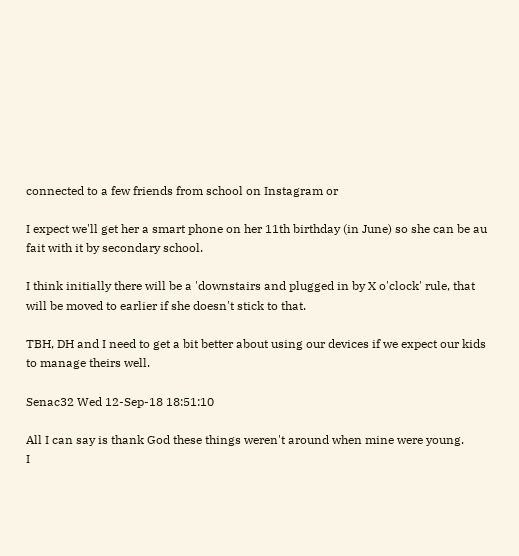connected to a few friends from school on Instagram or

I expect we'll get her a smart phone on her 11th birthday (in June) so she can be au fait with it by secondary school.

I think initially there will be a 'downstairs and plugged in by X o'clock' rule, that will be moved to earlier if she doesn't stick to that.

TBH, DH and I need to get a bit better about using our devices if we expect our kids to manage theirs well.

Senac32 Wed 12-Sep-18 18:51:10

All I can say is thank God these things weren't around when mine were young.
I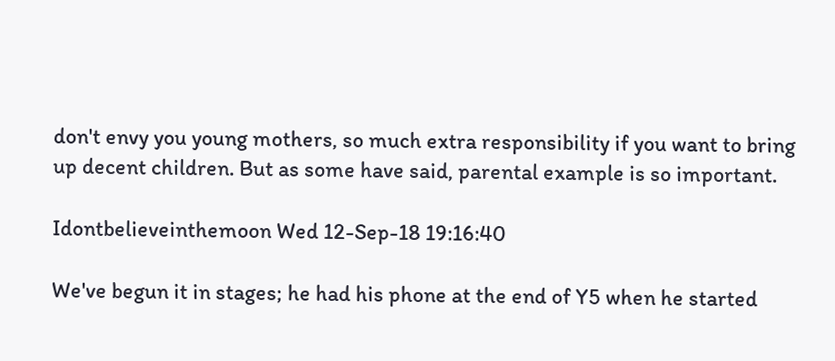don't envy you young mothers, so much extra responsibility if you want to bring up decent children. But as some have said, parental example is so important.

Idontbelieveinthemoon Wed 12-Sep-18 19:16:40

We've begun it in stages; he had his phone at the end of Y5 when he started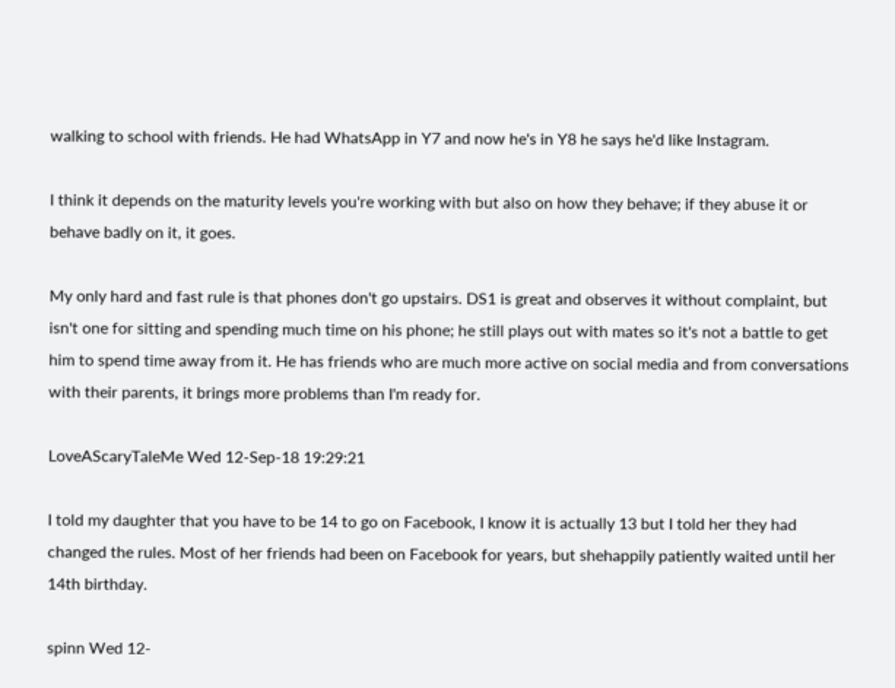walking to school with friends. He had WhatsApp in Y7 and now he's in Y8 he says he'd like Instagram.

I think it depends on the maturity levels you're working with but also on how they behave; if they abuse it or behave badly on it, it goes.

My only hard and fast rule is that phones don't go upstairs. DS1 is great and observes it without complaint, but isn't one for sitting and spending much time on his phone; he still plays out with mates so it's not a battle to get him to spend time away from it. He has friends who are much more active on social media and from conversations with their parents, it brings more problems than I'm ready for.

LoveAScaryTaleMe Wed 12-Sep-18 19:29:21

I told my daughter that you have to be 14 to go on Facebook, I know it is actually 13 but I told her they had changed the rules. Most of her friends had been on Facebook for years, but shehappily patiently waited until her 14th birthday.

spinn Wed 12-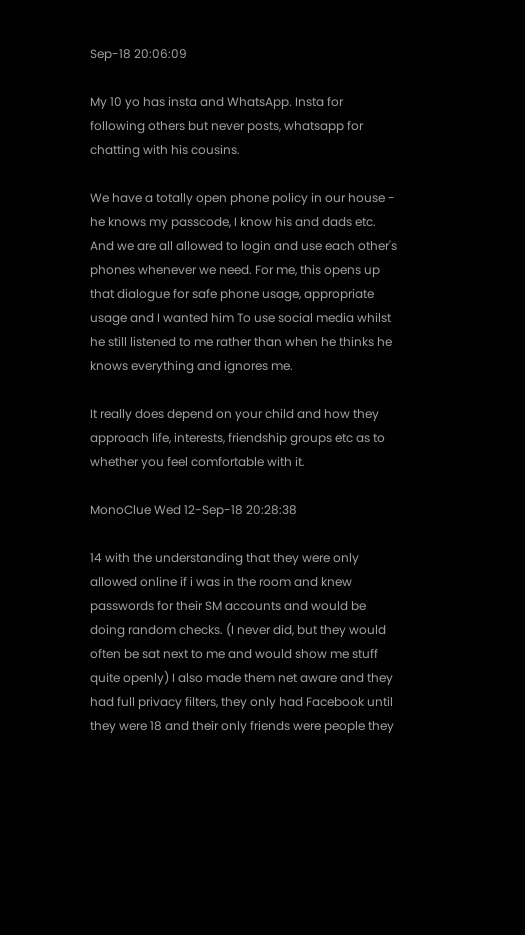Sep-18 20:06:09

My 10 yo has insta and WhatsApp. Insta for following others but never posts, whatsapp for chatting with his cousins.

We have a totally open phone policy in our house - he knows my passcode, I know his and dads etc. And we are all allowed to login and use each other's phones whenever we need. For me, this opens up that dialogue for safe phone usage, appropriate usage and I wanted him To use social media whilst he still listened to me rather than when he thinks he knows everything and ignores me.

It really does depend on your child and how they approach life, interests, friendship groups etc as to whether you feel comfortable with it.

MonoClue Wed 12-Sep-18 20:28:38

14 with the understanding that they were only allowed online if i was in the room and knew passwords for their SM accounts and would be doing random checks. (I never did, but they would often be sat next to me and would show me stuff quite openly) I also made them net aware and they had full privacy filters, they only had Facebook until they were 18 and their only friends were people they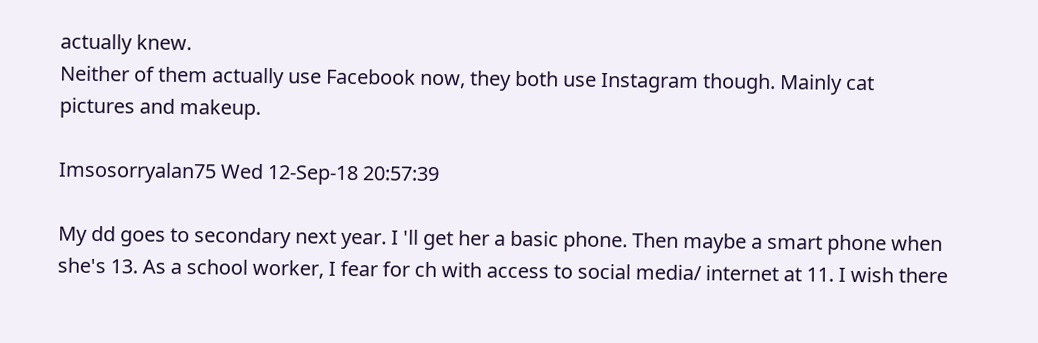actually knew.
Neither of them actually use Facebook now, they both use Instagram though. Mainly cat pictures and makeup.

Imsosorryalan75 Wed 12-Sep-18 20:57:39

My dd goes to secondary next year. I 'll get her a basic phone. Then maybe a smart phone when she's 13. As a school worker, I fear for ch with access to social media/ internet at 11. I wish there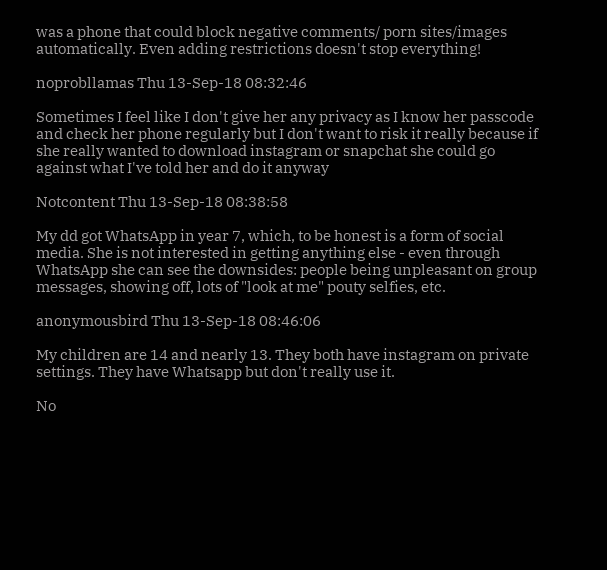was a phone that could block negative comments/ porn sites/images automatically. Even adding restrictions doesn't stop everything!

noprobllamas Thu 13-Sep-18 08:32:46

Sometimes I feel like I don't give her any privacy as I know her passcode and check her phone regularly but I don't want to risk it really because if she really wanted to download instagram or snapchat she could go against what I've told her and do it anyway

Notcontent Thu 13-Sep-18 08:38:58

My dd got WhatsApp in year 7, which, to be honest is a form of social media. She is not interested in getting anything else - even through WhatsApp she can see the downsides: people being unpleasant on group messages, showing off, lots of "look at me" pouty selfies, etc.

anonymousbird Thu 13-Sep-18 08:46:06

My children are 14 and nearly 13. They both have instagram on private settings. They have Whatsapp but don't really use it.

No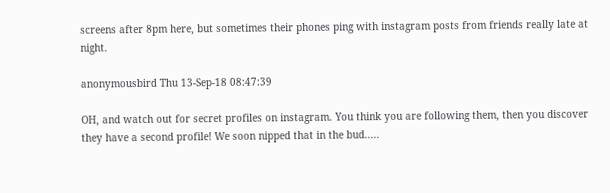screens after 8pm here, but sometimes their phones ping with instagram posts from friends really late at night.

anonymousbird Thu 13-Sep-18 08:47:39

OH, and watch out for secret profiles on instagram. You think you are following them, then you discover they have a second profile! We soon nipped that in the bud.....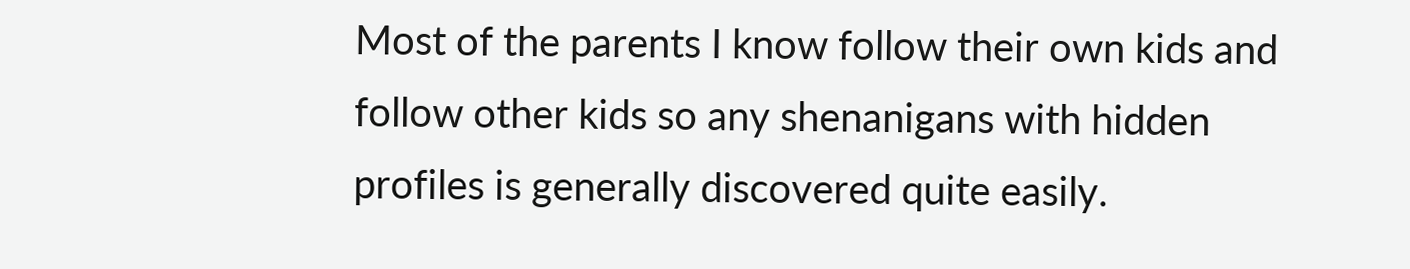Most of the parents I know follow their own kids and follow other kids so any shenanigans with hidden profiles is generally discovered quite easily.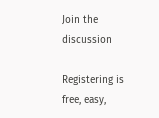Join the discussion

Registering is free, easy,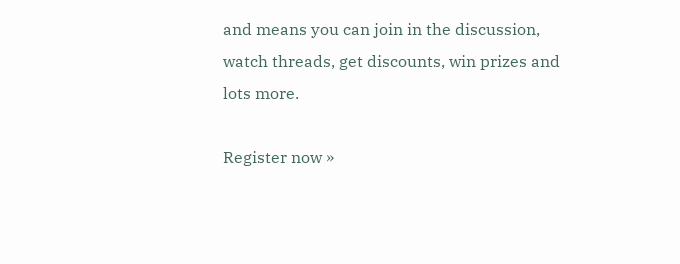and means you can join in the discussion, watch threads, get discounts, win prizes and lots more.

Register now »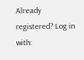Already registered? Log in with: